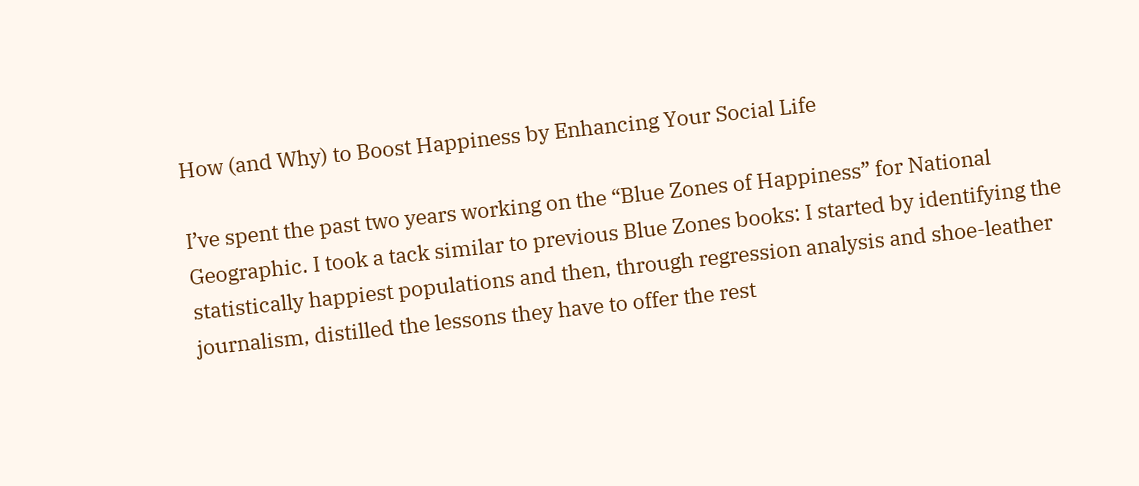How (and Why) to Boost Happiness by Enhancing Your Social Life

I’ve spent the past two years working on the “Blue Zones of Happiness” for National Geographic. I took a tack similar to previous Blue Zones books: I started by identifying the statistically happiest populations and then, through regression analysis and shoe-leather journalism, distilled the lessons they have to offer the rest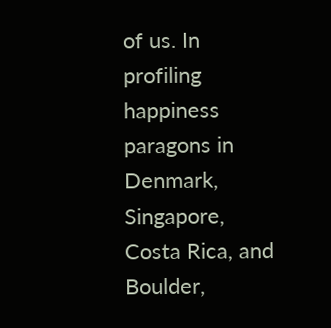of us. In profiling happiness paragons in Denmark, Singapore, Costa Rica, and Boulder,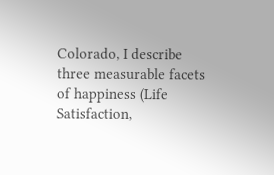Colorado, I describe three measurable facets of happiness (Life Satisfaction,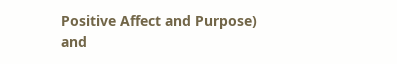Positive Affect and Purpose) and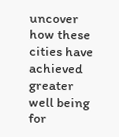uncover how these cities have achieved greater well being for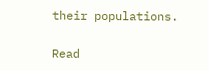their populations.

Read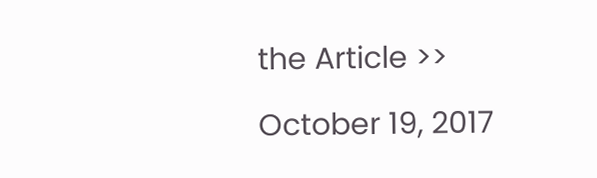the Article >>

October 19, 2017